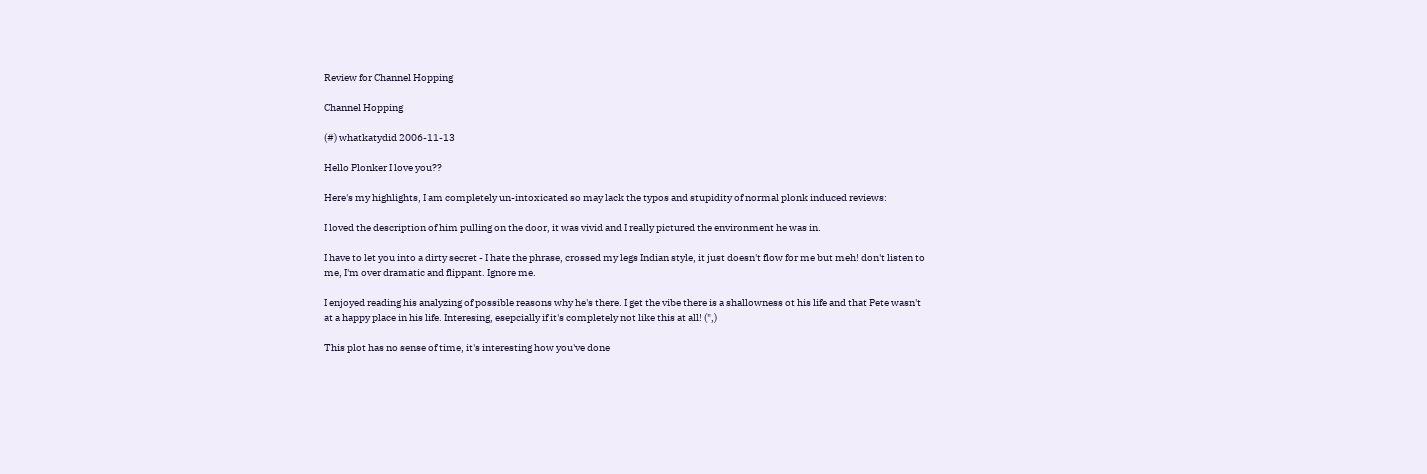Review for Channel Hopping

Channel Hopping

(#) whatkatydid 2006-11-13

Hello Plonker I love you??

Here's my highlights, I am completely un-intoxicated so may lack the typos and stupidity of normal plonk induced reviews:

I loved the description of him pulling on the door, it was vivid and I really pictured the environment he was in.

I have to let you into a dirty secret - I hate the phrase, crossed my legs Indian style, it just doesn't flow for me but meh! don't listen to me, I'm over dramatic and flippant. Ignore me.

I enjoyed reading his analyzing of possible reasons why he's there. I get the vibe there is a shallowness ot his life and that Pete wasn't at a happy place in his life. Interesing, esepcially if it's completely not like this at all! (",)

This plot has no sense of time, it's interesting how you've done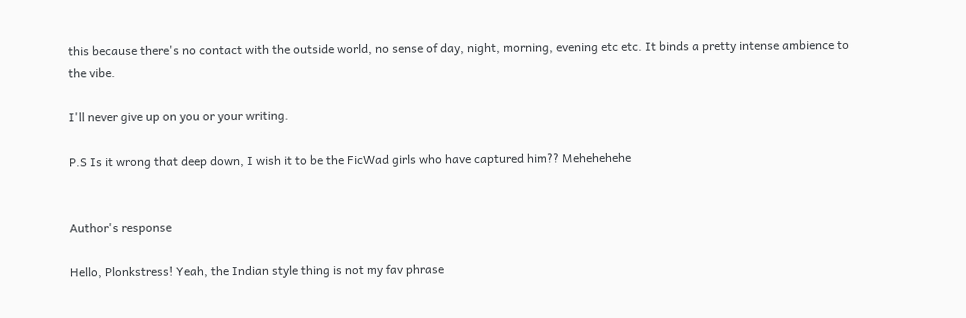this because there's no contact with the outside world, no sense of day, night, morning, evening etc etc. It binds a pretty intense ambience to the vibe.

I'll never give up on you or your writing.

P.S Is it wrong that deep down, I wish it to be the FicWad girls who have captured him?? Mehehehehe


Author's response

Hello, Plonkstress! Yeah, the Indian style thing is not my fav phrase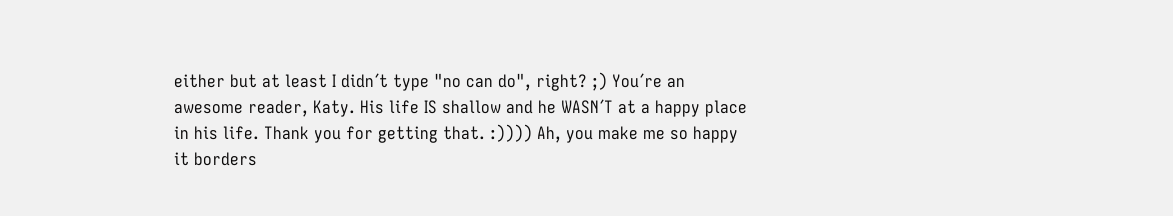either but at least I didn´t type "no can do", right? ;) You´re an awesome reader, Katy. His life IS shallow and he WASN´T at a happy place in his life. Thank you for getting that. :)))) Ah, you make me so happy it borders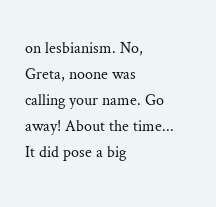on lesbianism. No, Greta, noone was calling your name. Go away! About the time... It did pose a big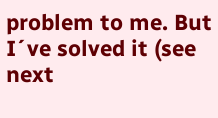problem to me. But I´ve solved it (see next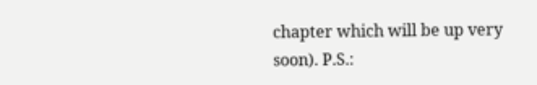chapter which will be up very soon). P.S.: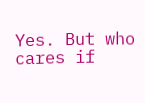Yes. But who cares if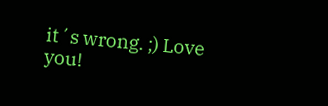it´s wrong. ;) Love you!